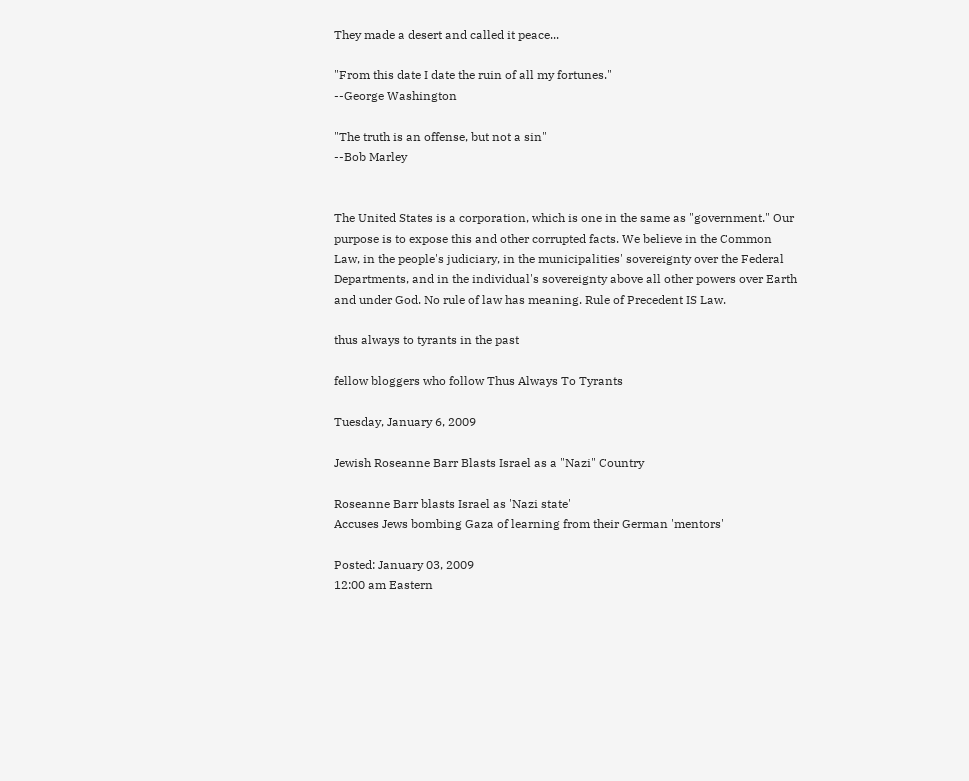They made a desert and called it peace...

"From this date I date the ruin of all my fortunes."
--George Washington

"The truth is an offense, but not a sin"
--Bob Marley


The United States is a corporation, which is one in the same as "government." Our purpose is to expose this and other corrupted facts. We believe in the Common Law, in the people's judiciary, in the municipalities' sovereignty over the Federal Departments, and in the individual's sovereignty above all other powers over Earth and under God. No rule of law has meaning. Rule of Precedent IS Law.

thus always to tyrants in the past

fellow bloggers who follow Thus Always To Tyrants

Tuesday, January 6, 2009

Jewish Roseanne Barr Blasts Israel as a "Nazi" Country

Roseanne Barr blasts Israel as 'Nazi state'
Accuses Jews bombing Gaza of learning from their German 'mentors'

Posted: January 03, 2009
12:00 am Eastern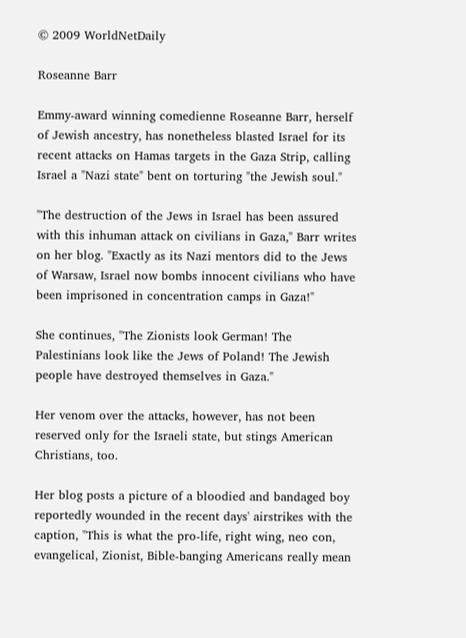© 2009 WorldNetDaily

Roseanne Barr

Emmy-award winning comedienne Roseanne Barr, herself of Jewish ancestry, has nonetheless blasted Israel for its recent attacks on Hamas targets in the Gaza Strip, calling Israel a "Nazi state" bent on torturing "the Jewish soul."

"The destruction of the Jews in Israel has been assured with this inhuman attack on civilians in Gaza," Barr writes on her blog. "Exactly as its Nazi mentors did to the Jews of Warsaw, Israel now bombs innocent civilians who have been imprisoned in concentration camps in Gaza!"

She continues, "The Zionists look German! The Palestinians look like the Jews of Poland! The Jewish people have destroyed themselves in Gaza."

Her venom over the attacks, however, has not been reserved only for the Israeli state, but stings American Christians, too.

Her blog posts a picture of a bloodied and bandaged boy reportedly wounded in the recent days' airstrikes with the caption, "This is what the pro-life, right wing, neo con, evangelical, Zionist, Bible-banging Americans really mean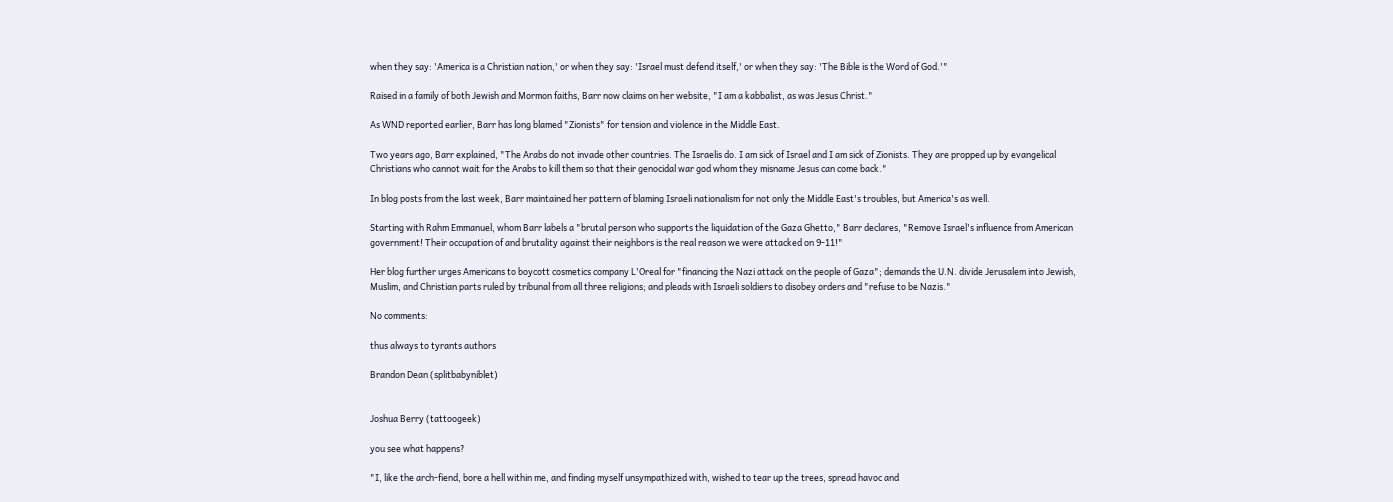when they say: 'America is a Christian nation,' or when they say: 'Israel must defend itself,' or when they say: 'The Bible is the Word of God.'"

Raised in a family of both Jewish and Mormon faiths, Barr now claims on her website, "I am a kabbalist, as was Jesus Christ."

As WND reported earlier, Barr has long blamed "Zionists" for tension and violence in the Middle East.

Two years ago, Barr explained, "The Arabs do not invade other countries. The Israelis do. I am sick of Israel and I am sick of Zionists. They are propped up by evangelical Christians who cannot wait for the Arabs to kill them so that their genocidal war god whom they misname Jesus can come back."

In blog posts from the last week, Barr maintained her pattern of blaming Israeli nationalism for not only the Middle East's troubles, but America's as well.

Starting with Rahm Emmanuel, whom Barr labels a "brutal person who supports the liquidation of the Gaza Ghetto," Barr declares, "Remove Israel's influence from American government! Their occupation of and brutality against their neighbors is the real reason we were attacked on 9-11!"

Her blog further urges Americans to boycott cosmetics company L'Oreal for "financing the Nazi attack on the people of Gaza"; demands the U.N. divide Jerusalem into Jewish, Muslim, and Christian parts ruled by tribunal from all three religions; and pleads with Israeli soldiers to disobey orders and "refuse to be Nazis."

No comments:

thus always to tyrants authors

Brandon Dean (splitbabyniblet)


Joshua Berry (tattoogeek)

you see what happens?

"I, like the arch-fiend, bore a hell within me, and finding myself unsympathized with, wished to tear up the trees, spread havoc and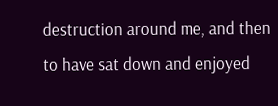destruction around me, and then to have sat down and enjoyed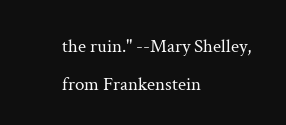the ruin." --Mary Shelley, from Frankenstein